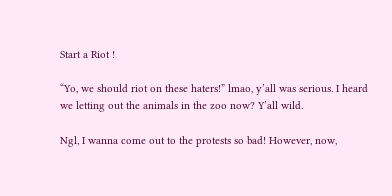Start a Riot !

“Yo, we should riot on these haters!” lmao, y’all was serious. I heard we letting out the animals in the zoo now? Y’all wild.

Ngl, I wanna come out to the protests so bad! However, now,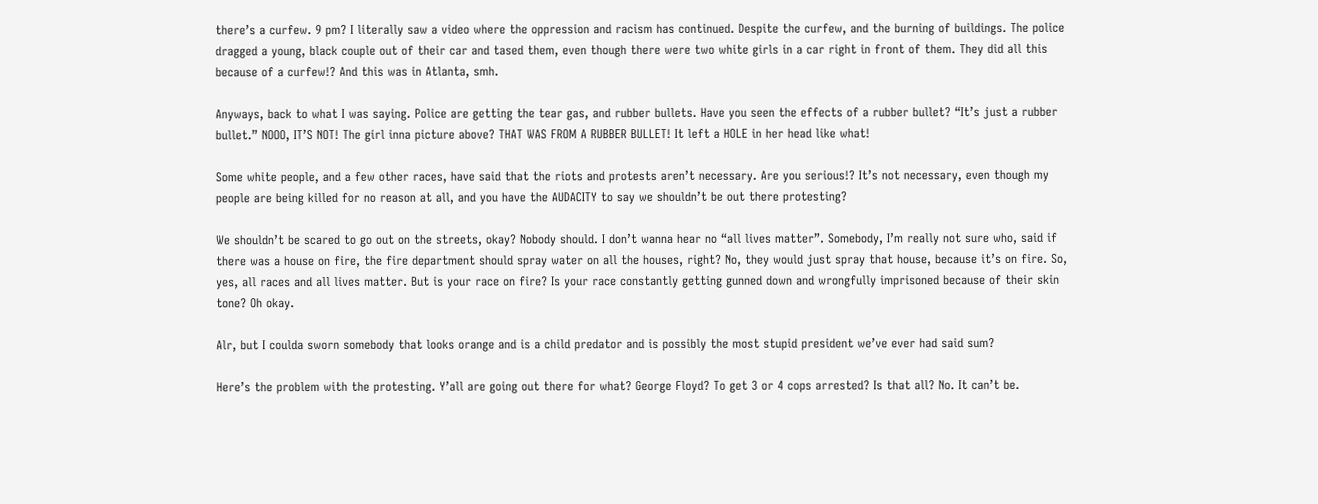there’s a curfew. 9 pm? I literally saw a video where the oppression and racism has continued. Despite the curfew, and the burning of buildings. The police dragged a young, black couple out of their car and tased them, even though there were two white girls in a car right in front of them. They did all this because of a curfew!? And this was in Atlanta, smh.

Anyways, back to what I was saying. Police are getting the tear gas, and rubber bullets. Have you seen the effects of a rubber bullet? “It’s just a rubber bullet.” NOOO, IT’S NOT! The girl inna picture above? THAT WAS FROM A RUBBER BULLET! It left a HOLE in her head like what!

Some white people, and a few other races, have said that the riots and protests aren’t necessary. Are you serious!? It’s not necessary, even though my people are being killed for no reason at all, and you have the AUDACITY to say we shouldn’t be out there protesting?

We shouldn’t be scared to go out on the streets, okay? Nobody should. I don’t wanna hear no “all lives matter”. Somebody, I’m really not sure who, said if there was a house on fire, the fire department should spray water on all the houses, right? No, they would just spray that house, because it’s on fire. So, yes, all races and all lives matter. But is your race on fire? Is your race constantly getting gunned down and wrongfully imprisoned because of their skin tone? Oh okay.

Alr, but I coulda sworn somebody that looks orange and is a child predator and is possibly the most stupid president we’ve ever had said sum?

Here’s the problem with the protesting. Y’all are going out there for what? George Floyd? To get 3 or 4 cops arrested? Is that all? No. It can’t be.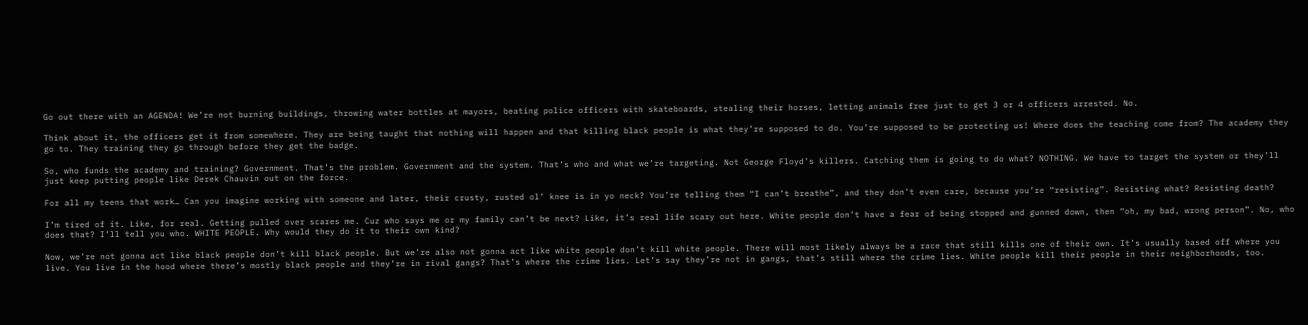Go out there with an AGENDA! We’re not burning buildings, throwing water bottles at mayors, beating police officers with skateboards, stealing their horses, letting animals free just to get 3 or 4 officers arrested. No.

Think about it, the officers get it from somewhere. They are being taught that nothing will happen and that killing black people is what they’re supposed to do. You’re supposed to be protecting us! Where does the teaching come from? The academy they go to. They training they go through before they get the badge.

So, who funds the academy and training? Government. That’s the problem. Government and the system. That’s who and what we’re targeting. Not George Floyd’s killers. Catching them is going to do what? NOTHING. We have to target the system or they’ll just keep putting people like Derek Chauvin out on the force.

For all my teens that work… Can you imagine working with someone and later, their crusty, rusted ol’ knee is in yo neck? You’re telling them “I can’t breathe”, and they don’t even care, because you’re “resisting”. Resisting what? Resisting death?

I’m tired of it. Like, for real. Getting pulled over scares me. Cuz who says me or my family can’t be next? Like, it’s real life scary out here. White people don’t have a fear of being stopped and gunned down, then “oh, my bad, wrong person”. No, who does that? I’ll tell you who. WHITE PEOPLE. Why would they do it to their own kind?

Now, we’re not gonna act like black people don’t kill black people. But we’re also not gonna act like white people don’t kill white people. There will most likely always be a race that still kills one of their own. It’s usually based off where you live. You live in the hood where there’s mostly black people and they’re in rival gangs? That’s where the crime lies. Let’s say they’re not in gangs, that’s still where the crime lies. White people kill their people in their neighborhoods, too.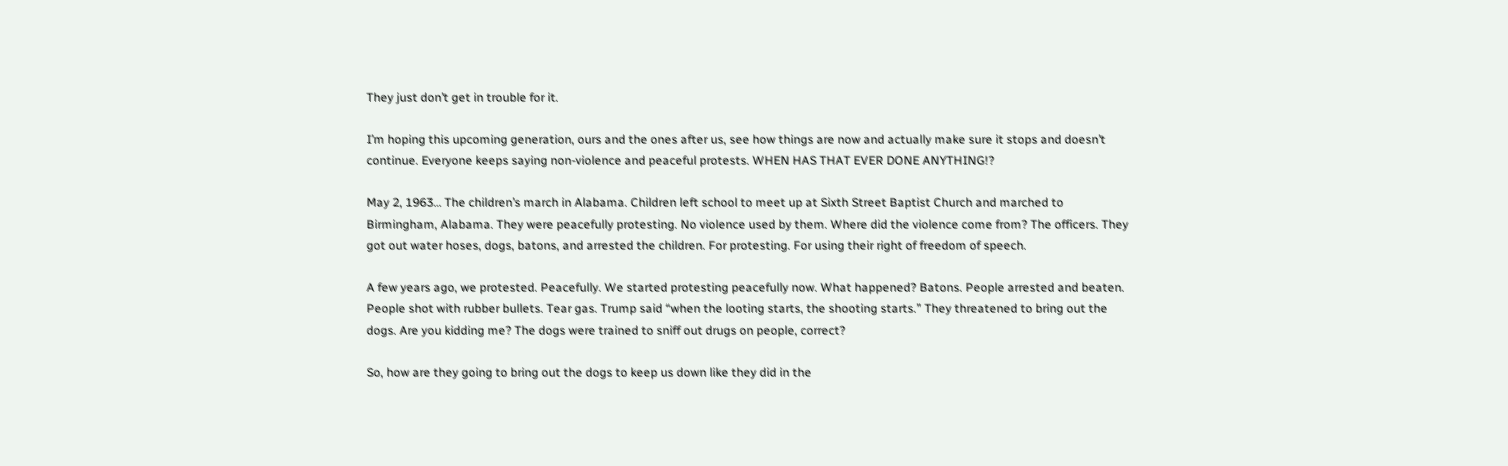They just don’t get in trouble for it.

I’m hoping this upcoming generation, ours and the ones after us, see how things are now and actually make sure it stops and doesn’t continue. Everyone keeps saying non-violence and peaceful protests. WHEN HAS THAT EVER DONE ANYTHING!?

May 2, 1963… The children’s march in Alabama. Children left school to meet up at Sixth Street Baptist Church and marched to Birmingham, Alabama. They were peacefully protesting. No violence used by them. Where did the violence come from? The officers. They got out water hoses, dogs, batons, and arrested the children. For protesting. For using their right of freedom of speech.

A few years ago, we protested. Peacefully. We started protesting peacefully now. What happened? Batons. People arrested and beaten. People shot with rubber bullets. Tear gas. Trump said “when the looting starts, the shooting starts.” They threatened to bring out the dogs. Are you kidding me? The dogs were trained to sniff out drugs on people, correct?

So, how are they going to bring out the dogs to keep us down like they did in the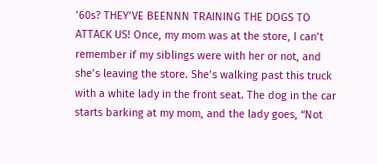’60s? THEY’VE BEENNN TRAINING THE DOGS TO ATTACK US! Once, my mom was at the store, I can’t remember if my siblings were with her or not, and she’s leaving the store. She’s walking past this truck with a white lady in the front seat. The dog in the car starts barking at my mom, and the lady goes, “Not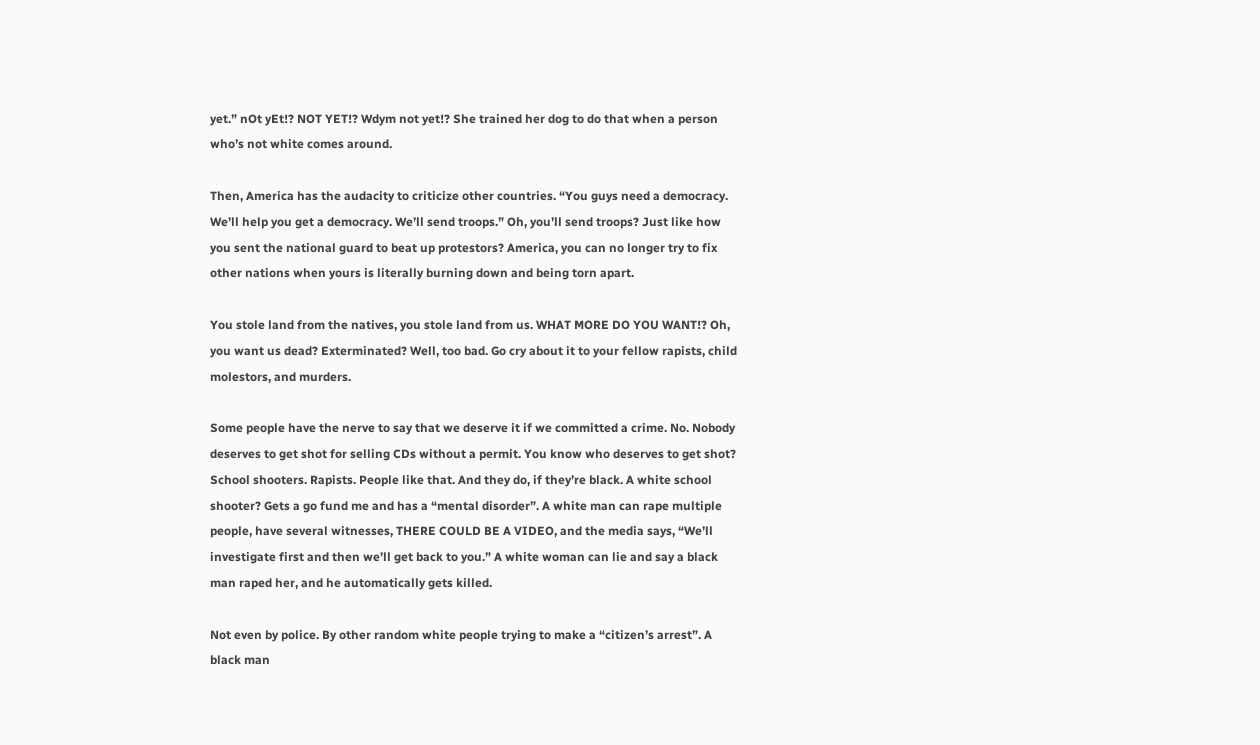yet.” nOt yEt!? NOT YET!? Wdym not yet!? She trained her dog to do that when a person who’s not white comes around.

Then, America has the audacity to criticize other countries. “You guys need a democracy. We’ll help you get a democracy. We’ll send troops.” Oh, you’ll send troops? Just like how you sent the national guard to beat up protestors? America, you can no longer try to fix other nations when yours is literally burning down and being torn apart.

You stole land from the natives, you stole land from us. WHAT MORE DO YOU WANT!? Oh, you want us dead? Exterminated? Well, too bad. Go cry about it to your fellow rapists, child molestors, and murders.

Some people have the nerve to say that we deserve it if we committed a crime. No. Nobody deserves to get shot for selling CDs without a permit. You know who deserves to get shot? School shooters. Rapists. People like that. And they do, if they’re black. A white school shooter? Gets a go fund me and has a “mental disorder”. A white man can rape multiple people, have several witnesses, THERE COULD BE A VIDEO, and the media says, “We’ll investigate first and then we’ll get back to you.” A white woman can lie and say a black man raped her, and he automatically gets killed.

Not even by police. By other random white people trying to make a “citizen’s arrest”. A black man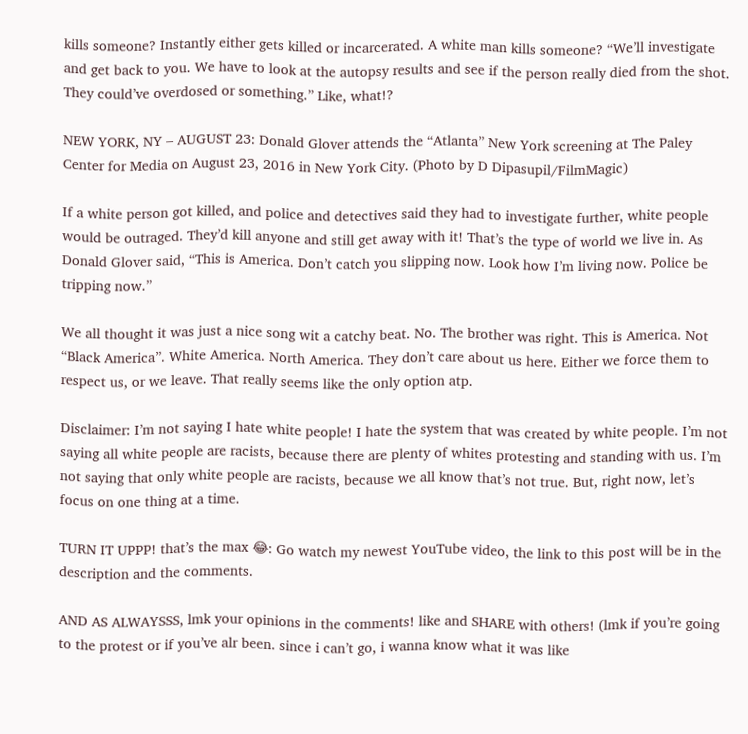kills someone? Instantly either gets killed or incarcerated. A white man kills someone? “We’ll investigate and get back to you. We have to look at the autopsy results and see if the person really died from the shot. They could’ve overdosed or something.” Like, what!?

NEW YORK, NY – AUGUST 23: Donald Glover attends the “Atlanta” New York screening at The Paley Center for Media on August 23, 2016 in New York City. (Photo by D Dipasupil/FilmMagic)

If a white person got killed, and police and detectives said they had to investigate further, white people would be outraged. They’d kill anyone and still get away with it! That’s the type of world we live in. As Donald Glover said, “This is America. Don’t catch you slipping now. Look how I’m living now. Police be tripping now.”

We all thought it was just a nice song wit a catchy beat. No. The brother was right. This is America. Not “Black America”. White America. North America. They don’t care about us here. Either we force them to respect us, or we leave. That really seems like the only option atp.

Disclaimer: I’m not saying I hate white people! I hate the system that was created by white people. I’m not saying all white people are racists, because there are plenty of whites protesting and standing with us. I’m not saying that only white people are racists, because we all know that’s not true. But, right now, let’s focus on one thing at a time.

TURN IT UPPP! that’s the max 😂: Go watch my newest YouTube video, the link to this post will be in the description and the comments.

AND AS ALWAYSSS, lmk your opinions in the comments! like and SHARE with others! (lmk if you’re going to the protest or if you’ve alr been. since i can’t go, i wanna know what it was like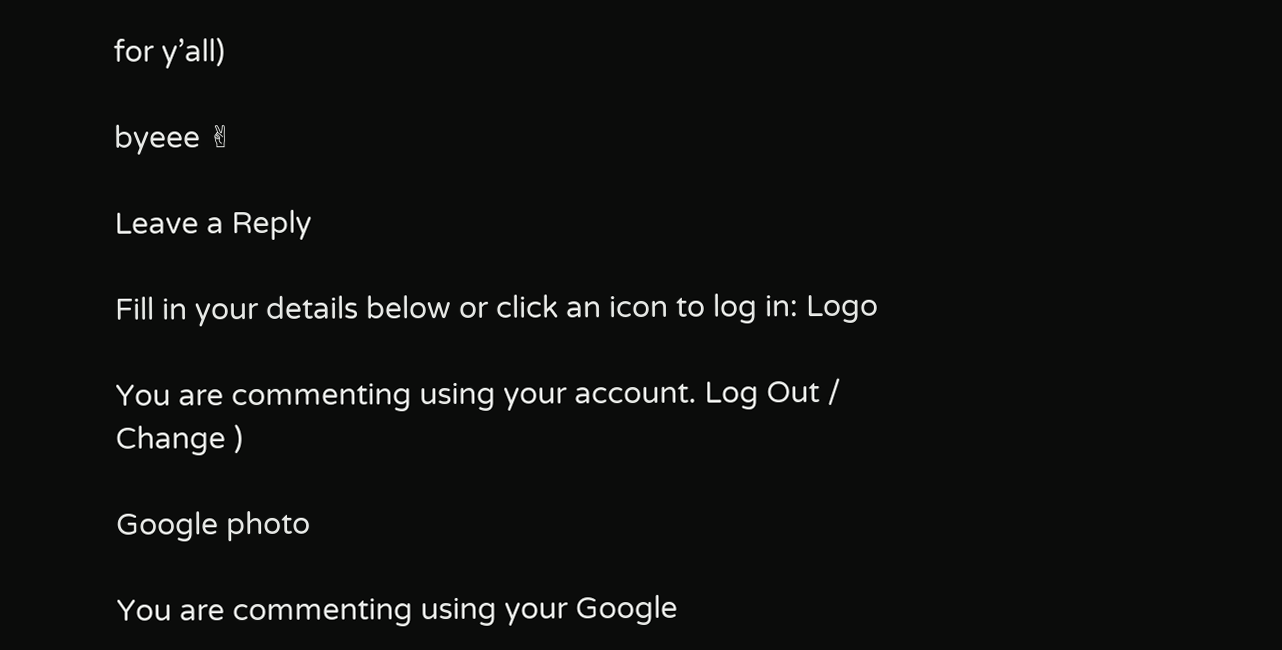for y’all)

byeee ✌

Leave a Reply

Fill in your details below or click an icon to log in: Logo

You are commenting using your account. Log Out /  Change )

Google photo

You are commenting using your Google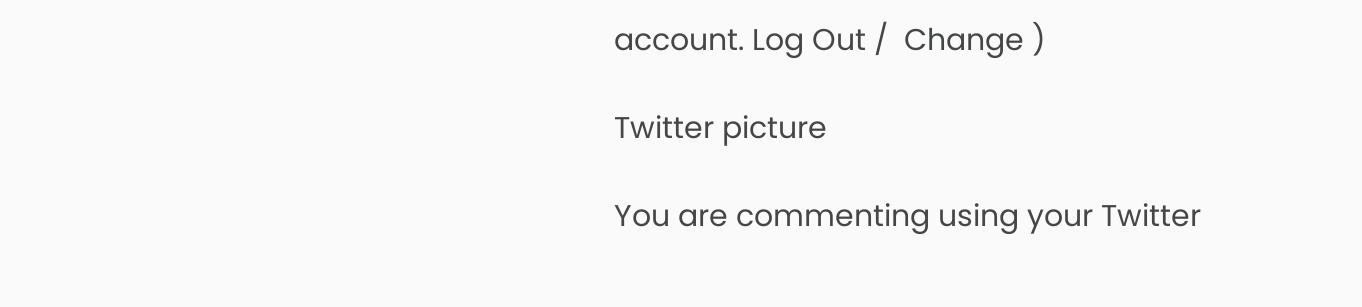account. Log Out /  Change )

Twitter picture

You are commenting using your Twitter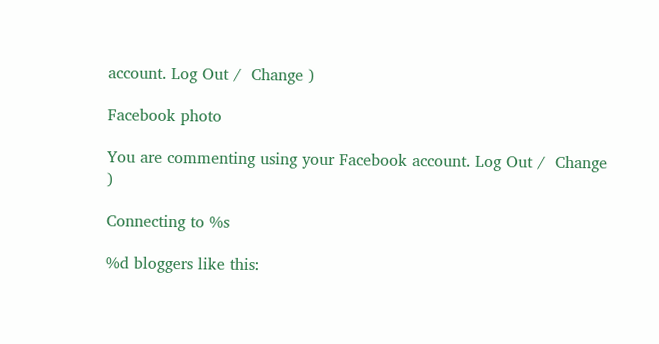account. Log Out /  Change )

Facebook photo

You are commenting using your Facebook account. Log Out /  Change )

Connecting to %s

%d bloggers like this: